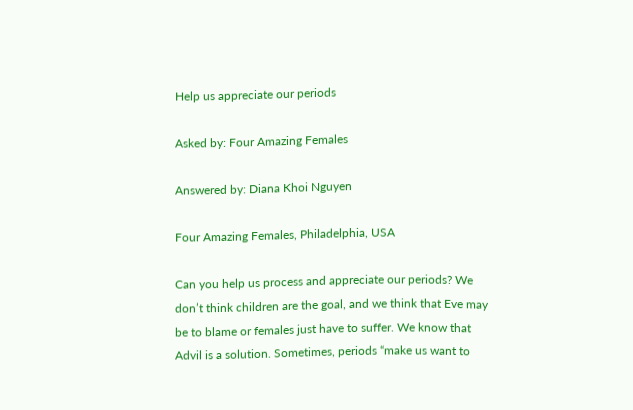Help us appreciate our periods

Asked by: Four Amazing Females

Answered by: Diana Khoi Nguyen

Four Amazing Females, Philadelphia, USA

Can you help us process and appreciate our periods? We don’t think children are the goal, and we think that Eve may be to blame or females just have to suffer. We know that Advil is a solution. Sometimes, periods “make us want to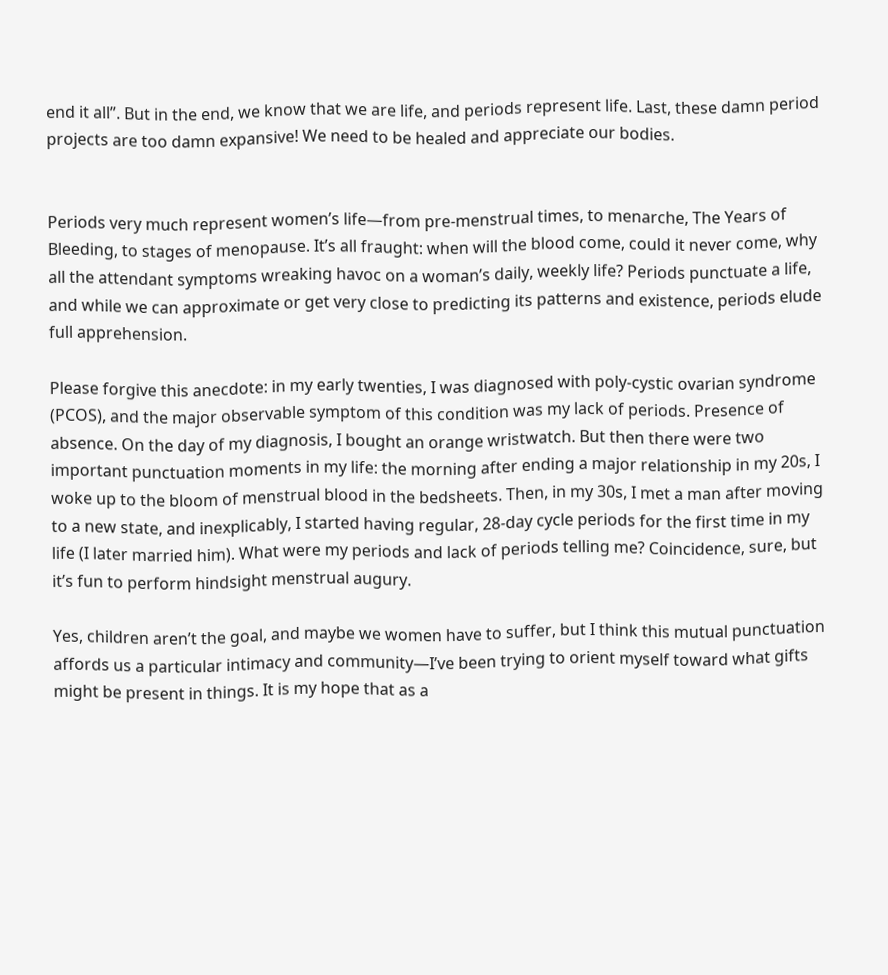end it all”. But in the end, we know that we are life, and periods represent life. Last, these damn period projects are too damn expansive! We need to be healed and appreciate our bodies.


Periods very much represent women’s life—from pre-menstrual times, to menarche, The Years of Bleeding, to stages of menopause. It’s all fraught: when will the blood come, could it never come, why all the attendant symptoms wreaking havoc on a woman’s daily, weekly life? Periods punctuate a life, and while we can approximate or get very close to predicting its patterns and existence, periods elude full apprehension.

Please forgive this anecdote: in my early twenties, I was diagnosed with poly-cystic ovarian syndrome (PCOS), and the major observable symptom of this condition was my lack of periods. Presence of absence. On the day of my diagnosis, I bought an orange wristwatch. But then there were two important punctuation moments in my life: the morning after ending a major relationship in my 20s, I woke up to the bloom of menstrual blood in the bedsheets. Then, in my 30s, I met a man after moving to a new state, and inexplicably, I started having regular, 28-day cycle periods for the first time in my life (I later married him). What were my periods and lack of periods telling me? Coincidence, sure, but it’s fun to perform hindsight menstrual augury.

Yes, children aren’t the goal, and maybe we women have to suffer, but I think this mutual punctuation affords us a particular intimacy and community—I’ve been trying to orient myself toward what gifts might be present in things. It is my hope that as a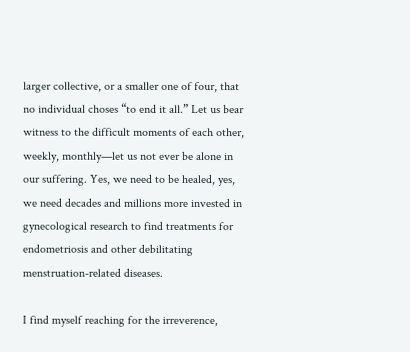larger collective, or a smaller one of four, that no individual choses “to end it all.” Let us bear witness to the difficult moments of each other, weekly, monthly—let us not ever be alone in our suffering. Yes, we need to be healed, yes, we need decades and millions more invested in gynecological research to find treatments for endometriosis and other debilitating menstruation-related diseases.

I find myself reaching for the irreverence,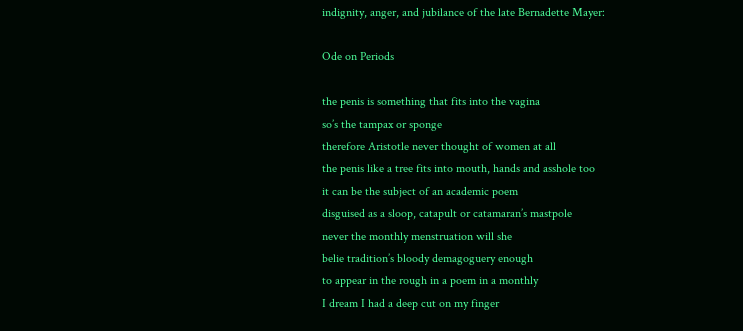indignity, anger, and jubilance of the late Bernadette Mayer:

Ode on Periods

the penis is something that fits into the vagina
so’s the tampax or sponge
therefore Aristotle never thought of women at all
the penis like a tree fits into mouth, hands and asshole too
it can be the subject of an academic poem
disguised as a sloop, catapult or catamaran’s mastpole
never the monthly menstruation will she
belie tradition’s bloody demagoguery enough
to appear in the rough in a poem in a monthly
I dream I had a deep cut on my finger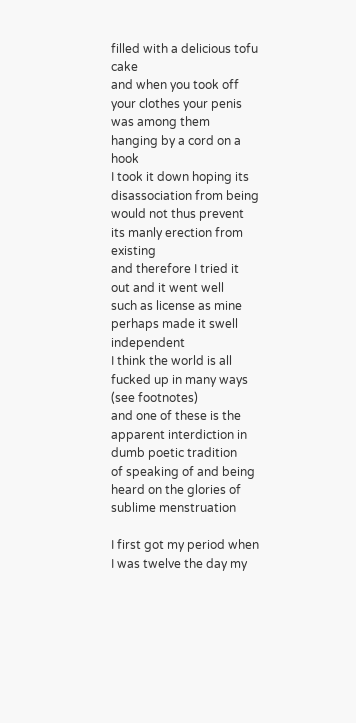filled with a delicious tofu cake
and when you took off your clothes your penis
was among them hanging by a cord on a hook
I took it down hoping its disassociation from being
would not thus prevent its manly erection from existing
and therefore I tried it out and it went well
such as license as mine perhaps made it swell independent
I think the world is all fucked up in many ways (see footnotes)
and one of these is the apparent interdiction in dumb poetic tradition
of speaking of and being heard on the glories of sublime menstruation

I first got my period when I was twelve the day my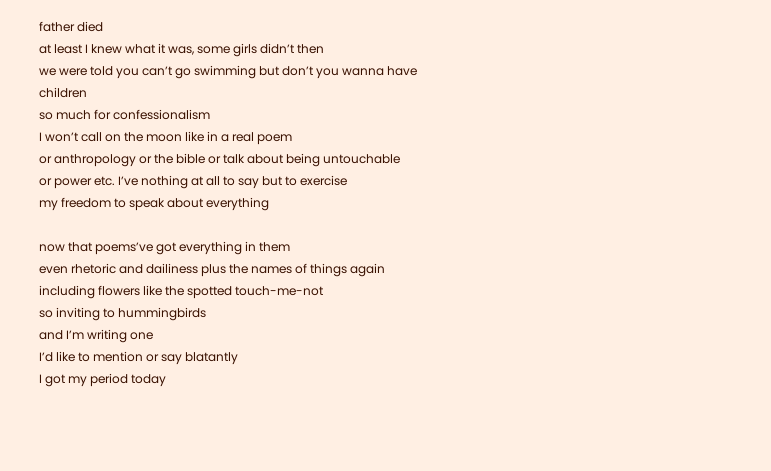father died
at least I knew what it was, some girls didn’t then
we were told you can’t go swimming but don’t you wanna have children
so much for confessionalism
I won’t call on the moon like in a real poem
or anthropology or the bible or talk about being untouchable
or power etc. I’ve nothing at all to say but to exercise
my freedom to speak about everything

now that poems’ve got everything in them
even rhetoric and dailiness plus the names of things again
including flowers like the spotted touch-me-not
so inviting to hummingbirds
and I’m writing one
I’d like to mention or say blatantly
I got my period today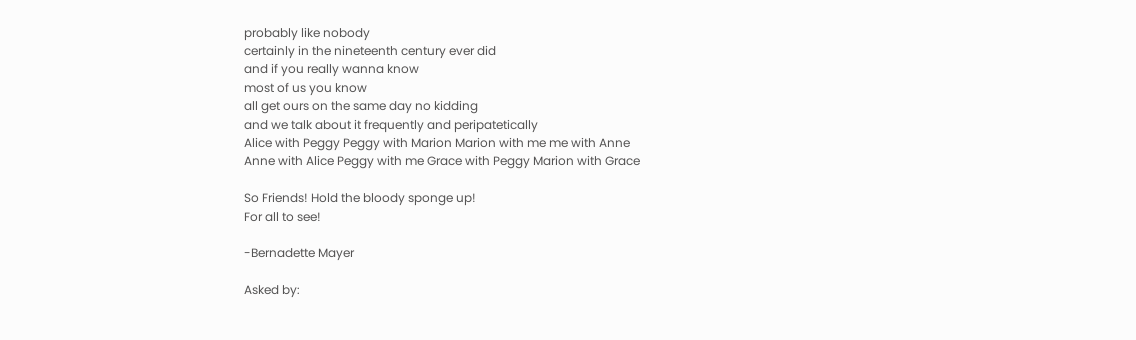probably like nobody
certainly in the nineteenth century ever did
and if you really wanna know
most of us you know
all get ours on the same day no kidding
and we talk about it frequently and peripatetically
Alice with Peggy Peggy with Marion Marion with me me with Anne
Anne with Alice Peggy with me Grace with Peggy Marion with Grace

So Friends! Hold the bloody sponge up!
For all to see!

-Bernadette Mayer

Asked by: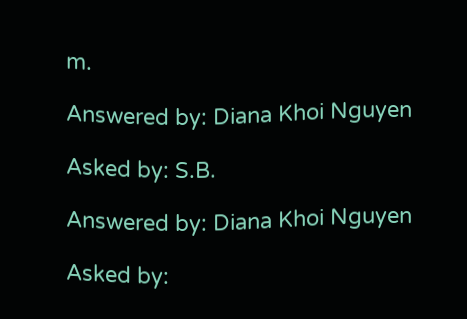m.

Answered by: Diana Khoi Nguyen

Asked by: S.B.

Answered by: Diana Khoi Nguyen

Asked by: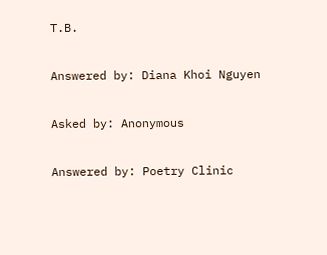T.B.

Answered by: Diana Khoi Nguyen

Asked by: Anonymous

Answered by: Poetry Clinic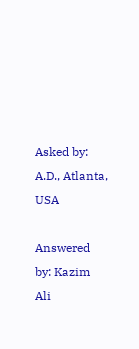Asked by: A.D., Atlanta, USA

Answered by: Kazim Ali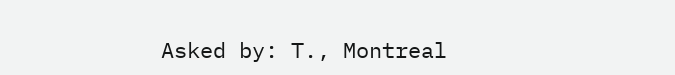Asked by: T., Montreal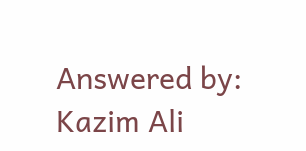Answered by: Kazim Ali